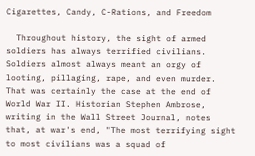Cigarettes, Candy, C-Rations, and Freedom

  Throughout history, the sight of armed soldiers has always terrified civilians. Soldiers almost always meant an orgy of looting, pillaging, rape, and even murder. That was certainly the case at the end of World War II. Historian Stephen Ambrose, writing in the Wall Street Journal, notes that, at war's end, "The most terrifying sight to most civilians was a squad of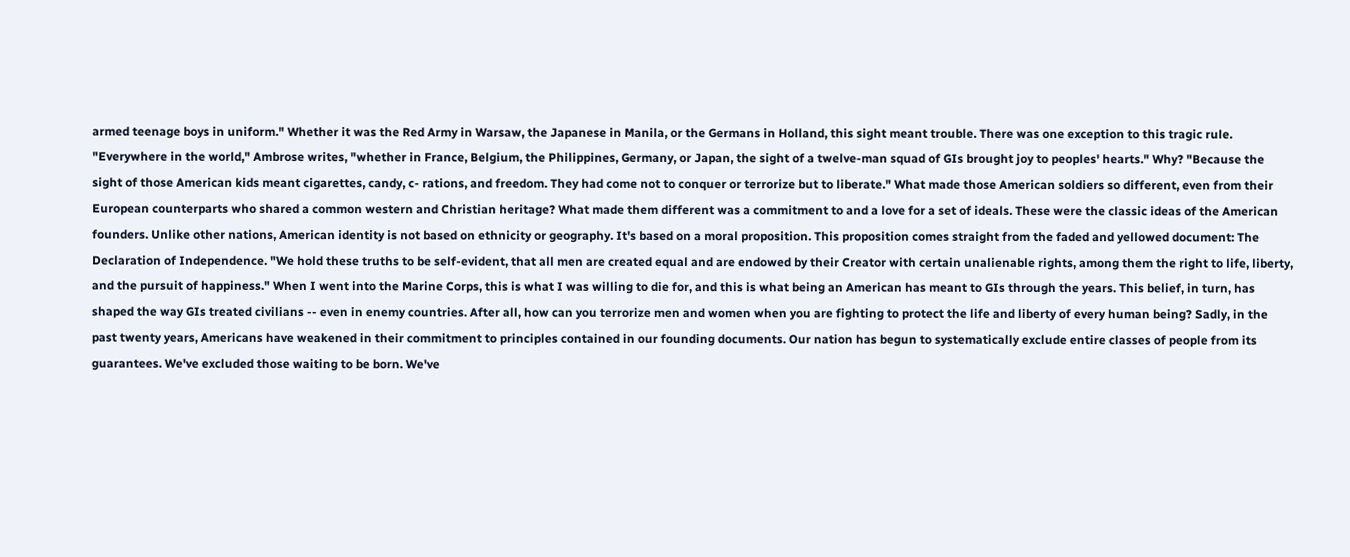armed teenage boys in uniform." Whether it was the Red Army in Warsaw, the Japanese in Manila, or the Germans in Holland, this sight meant trouble. There was one exception to this tragic rule. "Everywhere in the world," Ambrose writes, "whether in France, Belgium, the Philippines, Germany, or Japan, the sight of a twelve-man squad of GIs brought joy to peoples' hearts." Why? "Because the sight of those American kids meant cigarettes, candy, c- rations, and freedom. They had come not to conquer or terrorize but to liberate." What made those American soldiers so different, even from their European counterparts who shared a common western and Christian heritage? What made them different was a commitment to and a love for a set of ideals. These were the classic ideas of the American founders. Unlike other nations, American identity is not based on ethnicity or geography. It's based on a moral proposition. This proposition comes straight from the faded and yellowed document: The Declaration of Independence. "We hold these truths to be self-evident, that all men are created equal and are endowed by their Creator with certain unalienable rights, among them the right to life, liberty, and the pursuit of happiness." When I went into the Marine Corps, this is what I was willing to die for, and this is what being an American has meant to GIs through the years. This belief, in turn, has shaped the way GIs treated civilians -- even in enemy countries. After all, how can you terrorize men and women when you are fighting to protect the life and liberty of every human being? Sadly, in the past twenty years, Americans have weakened in their commitment to principles contained in our founding documents. Our nation has begun to systematically exclude entire classes of people from its guarantees. We've excluded those waiting to be born. We've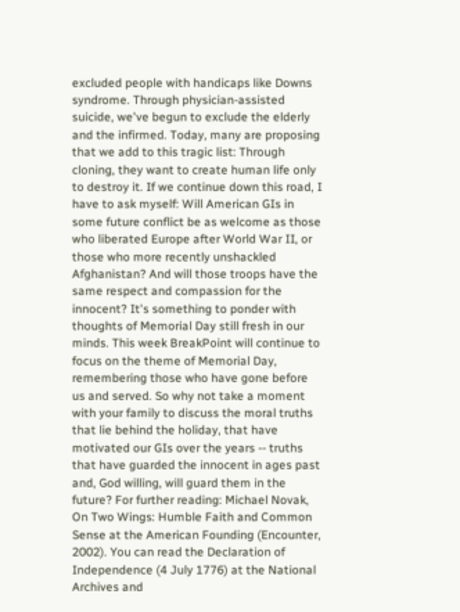excluded people with handicaps like Downs syndrome. Through physician-assisted suicide, we've begun to exclude the elderly and the infirmed. Today, many are proposing that we add to this tragic list: Through cloning, they want to create human life only to destroy it. If we continue down this road, I have to ask myself: Will American GIs in some future conflict be as welcome as those who liberated Europe after World War II, or those who more recently unshackled Afghanistan? And will those troops have the same respect and compassion for the innocent? It's something to ponder with thoughts of Memorial Day still fresh in our minds. This week BreakPoint will continue to focus on the theme of Memorial Day, remembering those who have gone before us and served. So why not take a moment with your family to discuss the moral truths that lie behind the holiday, that have motivated our GIs over the years -- truths that have guarded the innocent in ages past and, God willing, will guard them in the future? For further reading: Michael Novak, On Two Wings: Humble Faith and Common Sense at the American Founding (Encounter, 2002). You can read the Declaration of Independence (4 July 1776) at the National Archives and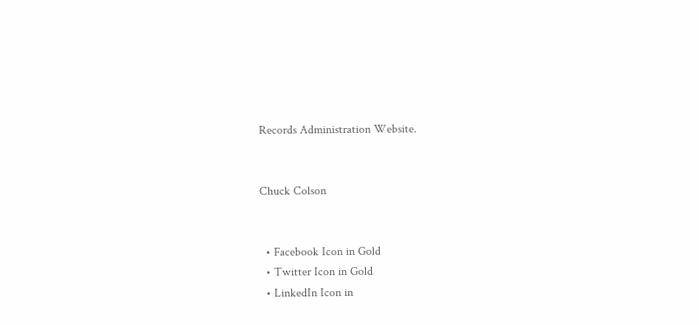Records Administration Website.


Chuck Colson


  • Facebook Icon in Gold
  • Twitter Icon in Gold
  • LinkedIn Icon in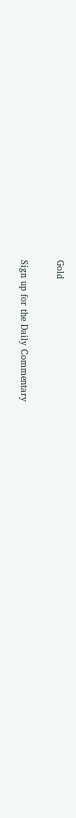Gold

Sign up for the Daily Commentary